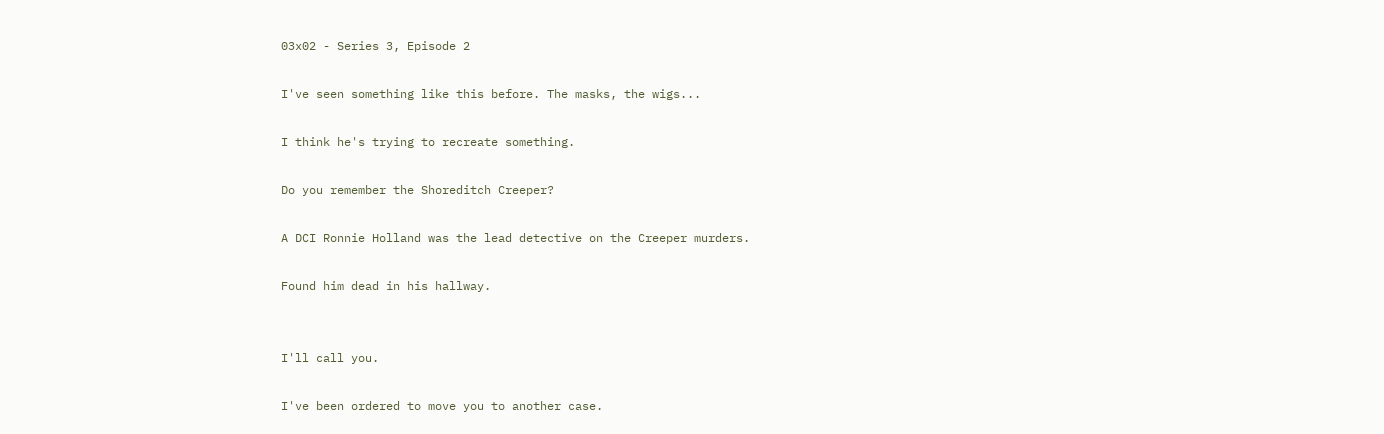03x02 - Series 3, Episode 2

I've seen something like this before. The masks, the wigs...

I think he's trying to recreate something.

Do you remember the Shoreditch Creeper?

A DCI Ronnie Holland was the lead detective on the Creeper murders.

Found him dead in his hallway.


I'll call you.

I've been ordered to move you to another case.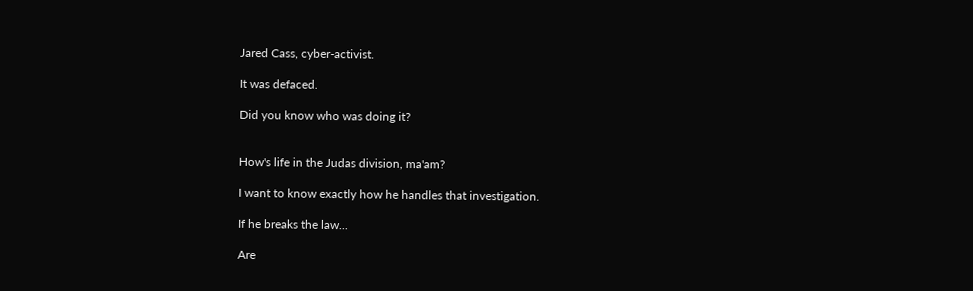Jared Cass, cyber-activist.

It was defaced.

Did you know who was doing it?


How's life in the Judas division, ma'am?

I want to know exactly how he handles that investigation.

If he breaks the law...

Are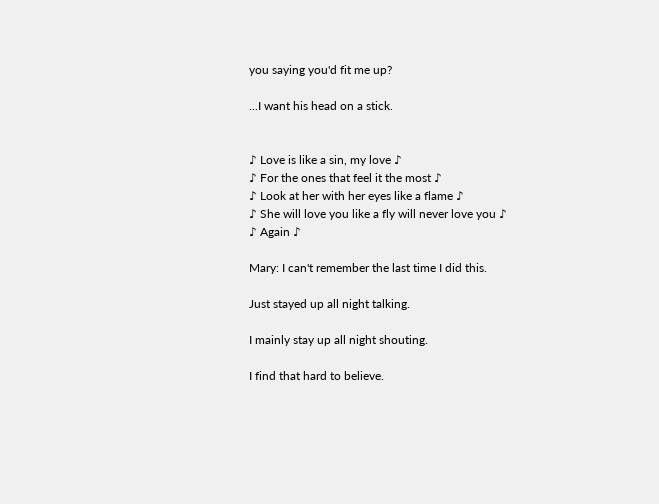you saying you'd fit me up?

...I want his head on a stick.


♪ Love is like a sin, my love ♪
♪ For the ones that feel it the most ♪
♪ Look at her with her eyes like a flame ♪
♪ She will love you like a fly will never love you ♪
♪ Again ♪

Mary: I can't remember the last time I did this.

Just stayed up all night talking.

I mainly stay up all night shouting.

I find that hard to believe.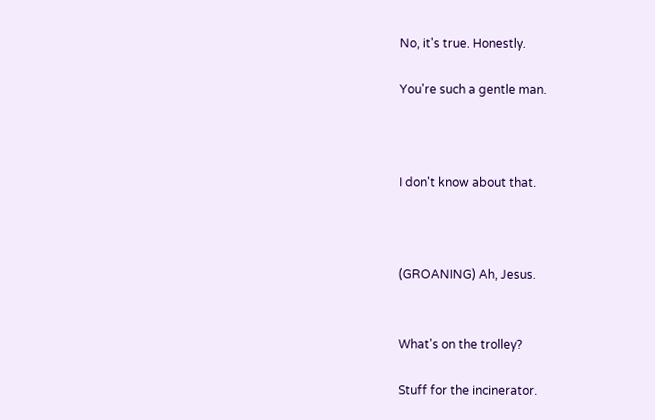No, it's true. Honestly.

You're such a gentle man.



I don't know about that.



(GROANING) Ah, Jesus.


What's on the trolley?

Stuff for the incinerator.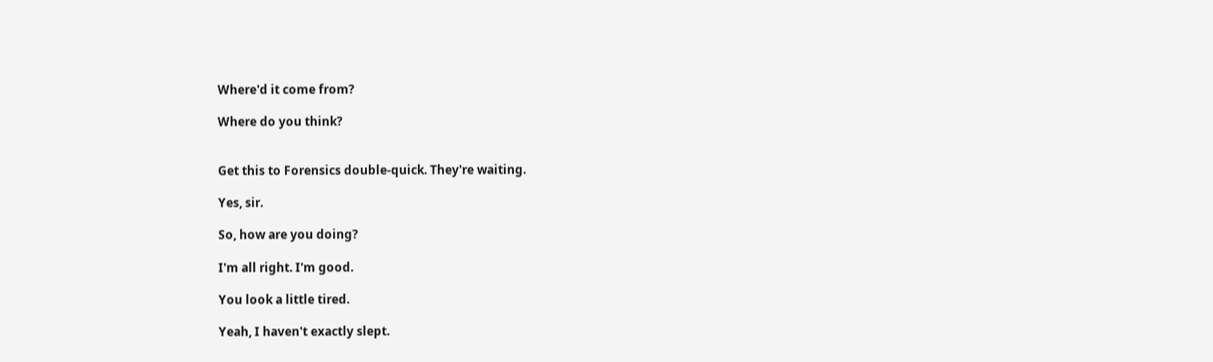Where'd it come from?

Where do you think?


Get this to Forensics double-quick. They're waiting.

Yes, sir.

So, how are you doing?

I'm all right. I'm good.

You look a little tired.

Yeah, I haven't exactly slept.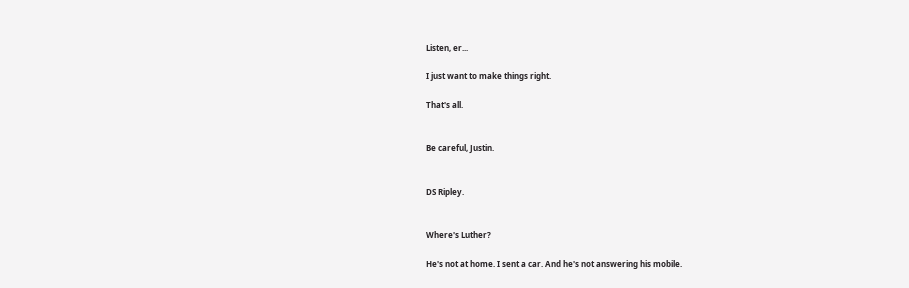Listen, er...

I just want to make things right.

That's all.


Be careful, Justin.


DS Ripley.


Where's Luther?

He's not at home. I sent a car. And he's not answering his mobile.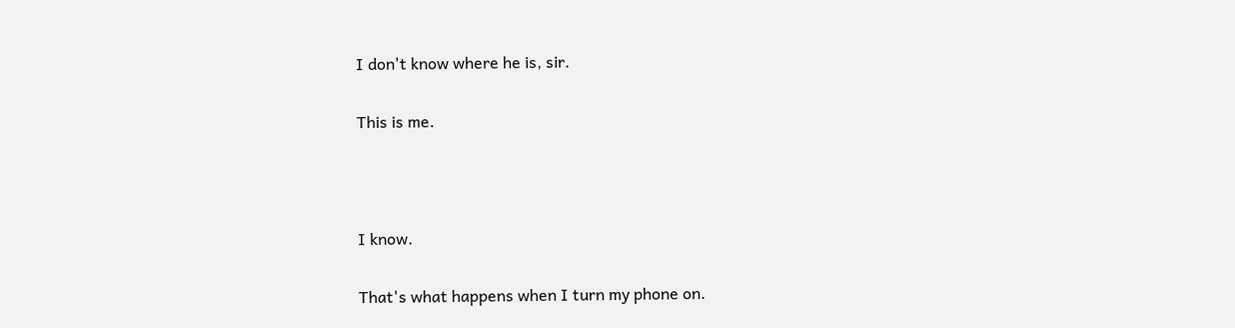I don't know where he is, sir.

This is me.



I know.

That's what happens when I turn my phone on.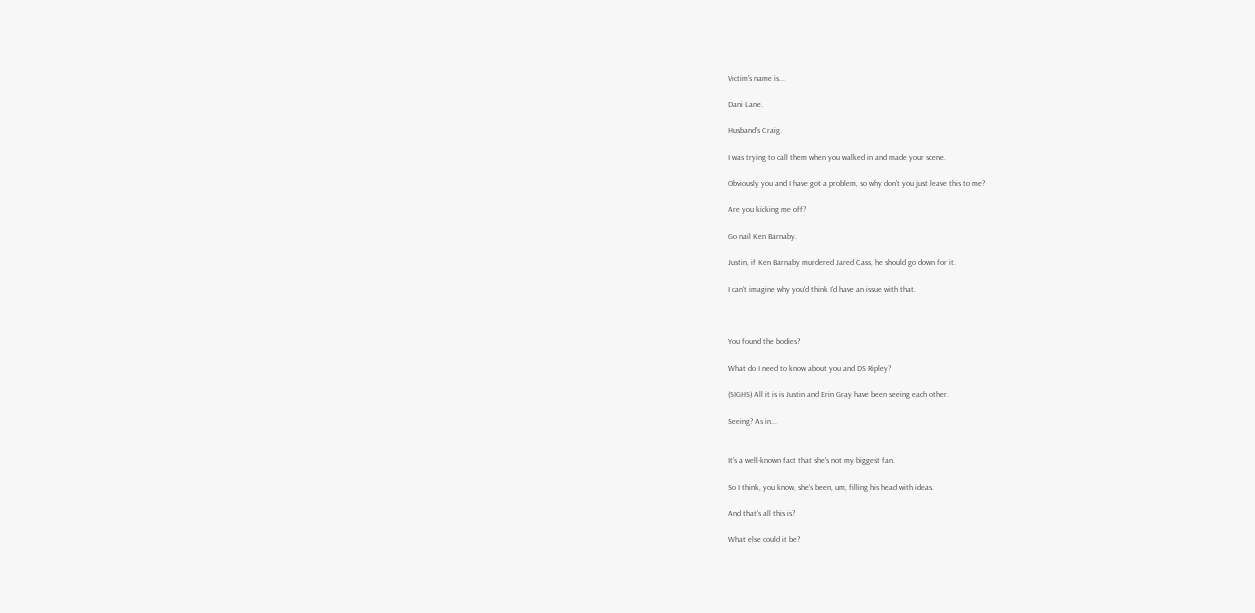Victim's name is...

Dani Lane.

Husband's Craig.

I was trying to call them when you walked in and made your scene.

Obviously you and I have got a problem, so why don't you just leave this to me?

Are you kicking me off?

Go nail Ken Barnaby.

Justin, if Ken Barnaby murdered Jared Cass, he should go down for it.

I can't imagine why you'd think I'd have an issue with that.



You found the bodies?

What do I need to know about you and DS Ripley?

(SIGHS) All it is is Justin and Erin Gray have been seeing each other.

Seeing? As in...


It's a well-known fact that she's not my biggest fan.

So I think, you know, she's been, um, filling his head with ideas.

And that's all this is?

What else could it be?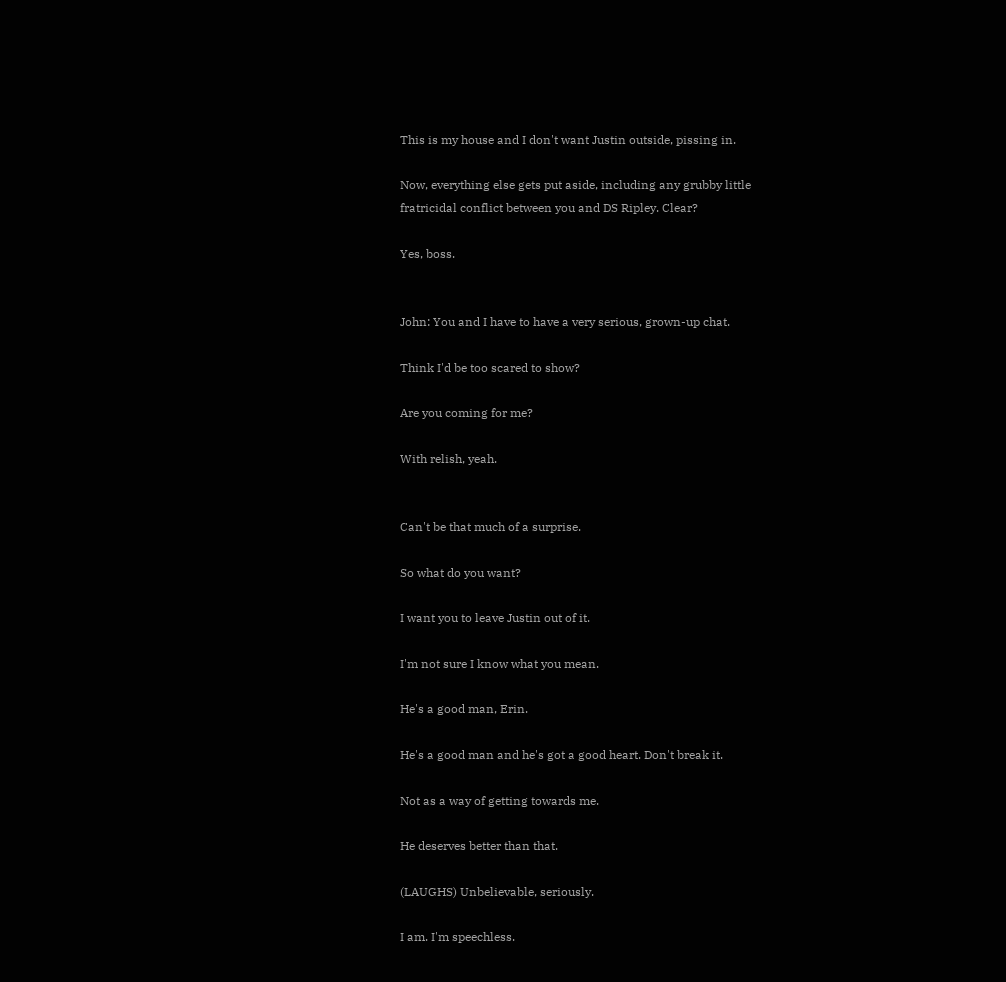This is my house and I don't want Justin outside, pissing in.

Now, everything else gets put aside, including any grubby little fratricidal conflict between you and DS Ripley. Clear?

Yes, boss.


John: You and I have to have a very serious, grown-up chat.

Think I'd be too scared to show?

Are you coming for me?

With relish, yeah.


Can't be that much of a surprise.

So what do you want?

I want you to leave Justin out of it.

I'm not sure I know what you mean.

He's a good man, Erin.

He's a good man and he's got a good heart. Don't break it.

Not as a way of getting towards me.

He deserves better than that.

(LAUGHS) Unbelievable, seriously.

I am. I'm speechless.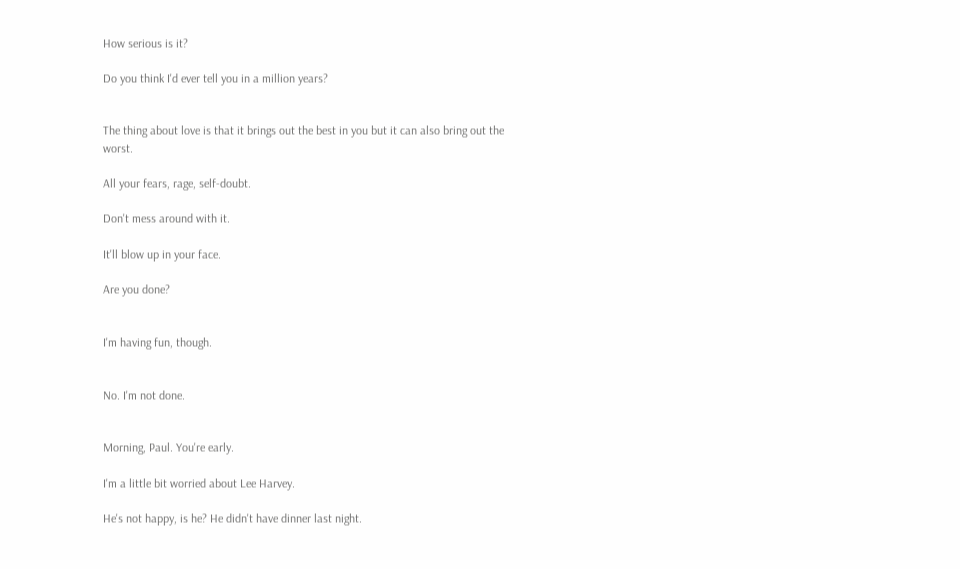How serious is it?

Do you think I'd ever tell you in a million years?


The thing about love is that it brings out the best in you but it can also bring out the worst.

All your fears, rage, self-doubt.

Don't mess around with it.

It'll blow up in your face.

Are you done?


I'm having fun, though.


No. I'm not done.


Morning, Paul. You're early.

I'm a little bit worried about Lee Harvey.

He's not happy, is he? He didn't have dinner last night.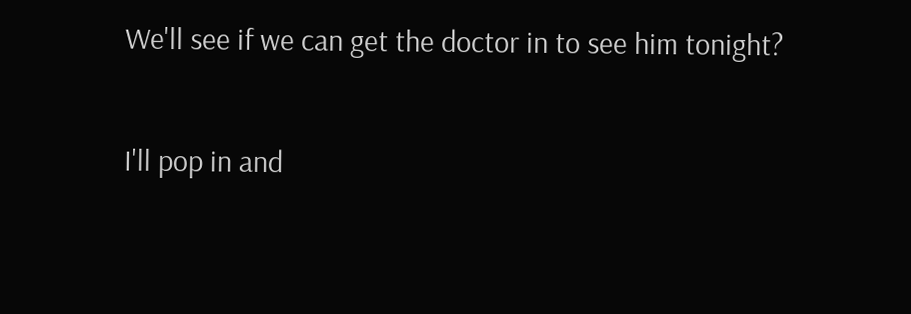We'll see if we can get the doctor in to see him tonight?

I'll pop in and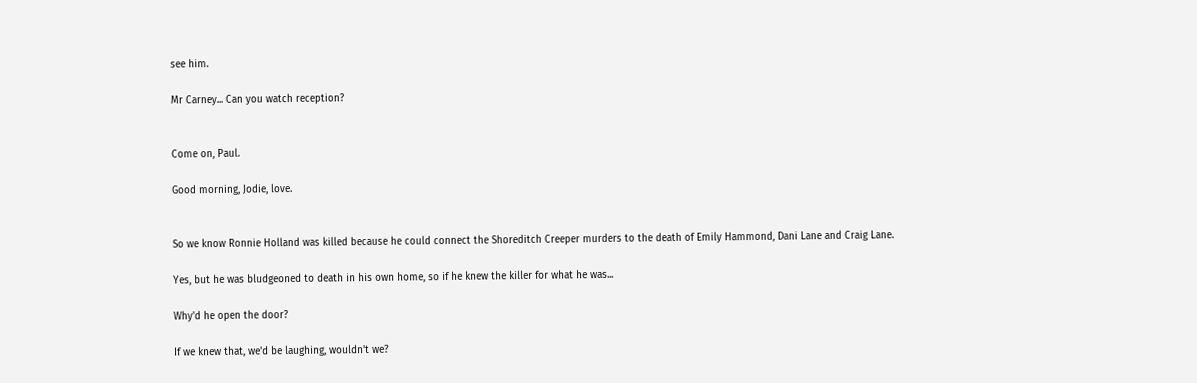see him.

Mr Carney... Can you watch reception?


Come on, Paul.

Good morning, Jodie, love.


So we know Ronnie Holland was killed because he could connect the Shoreditch Creeper murders to the death of Emily Hammond, Dani Lane and Craig Lane.

Yes, but he was bludgeoned to death in his own home, so if he knew the killer for what he was...

Why'd he open the door?

If we knew that, we'd be laughing, wouldn't we?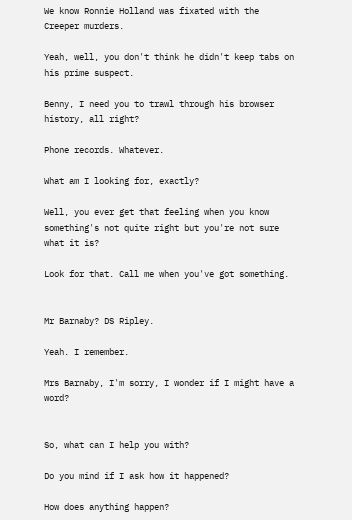We know Ronnie Holland was fixated with the Creeper murders.

Yeah, well, you don't think he didn't keep tabs on his prime suspect.

Benny, I need you to trawl through his browser history, all right?

Phone records. Whatever.

What am I looking for, exactly?

Well, you ever get that feeling when you know something's not quite right but you're not sure what it is?

Look for that. Call me when you've got something.


Mr Barnaby? DS Ripley.

Yeah. I remember.

Mrs Barnaby, I'm sorry, I wonder if I might have a word?


So, what can I help you with?

Do you mind if I ask how it happened?

How does anything happen?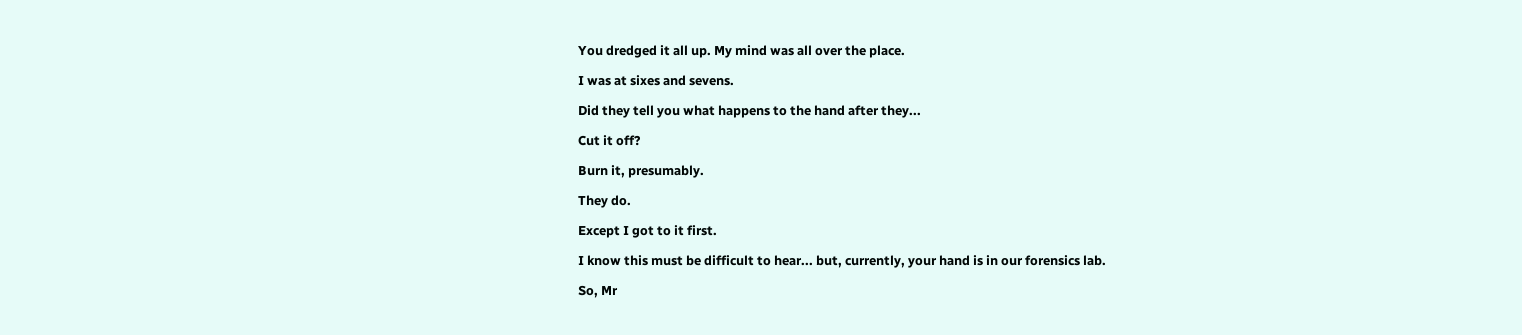You dredged it all up. My mind was all over the place.

I was at sixes and sevens.

Did they tell you what happens to the hand after they...

Cut it off?

Burn it, presumably.

They do.

Except I got to it first.

I know this must be difficult to hear... but, currently, your hand is in our forensics lab.

So, Mr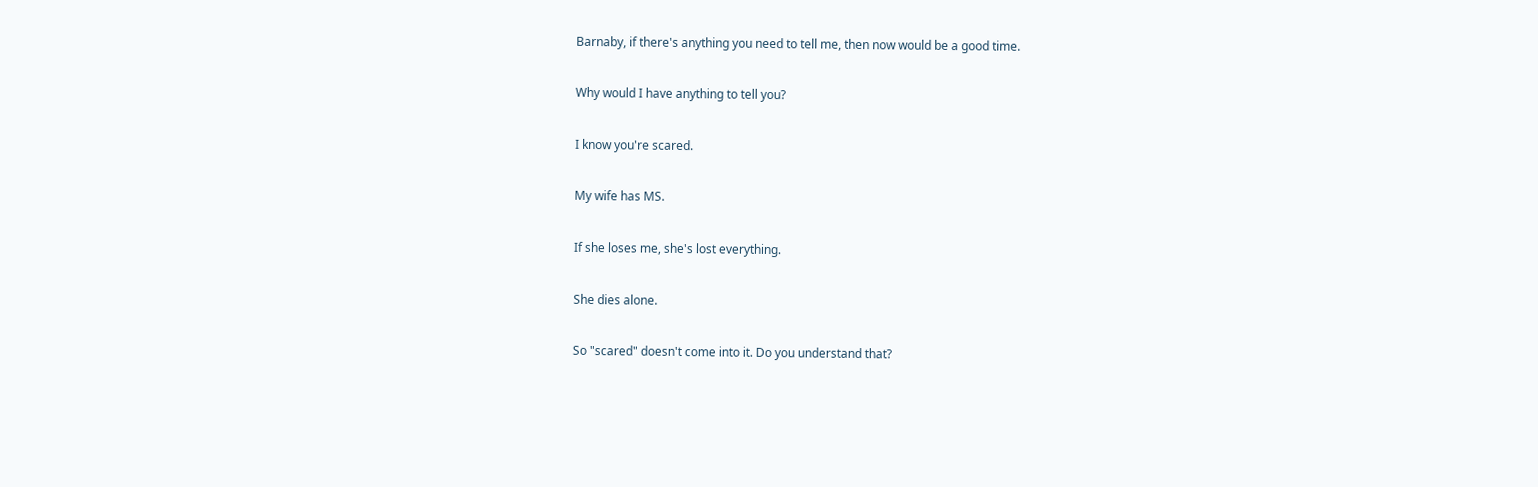Barnaby, if there's anything you need to tell me, then now would be a good time.

Why would I have anything to tell you?

I know you're scared.

My wife has MS.

If she loses me, she's lost everything.

She dies alone.

So "scared" doesn't come into it. Do you understand that?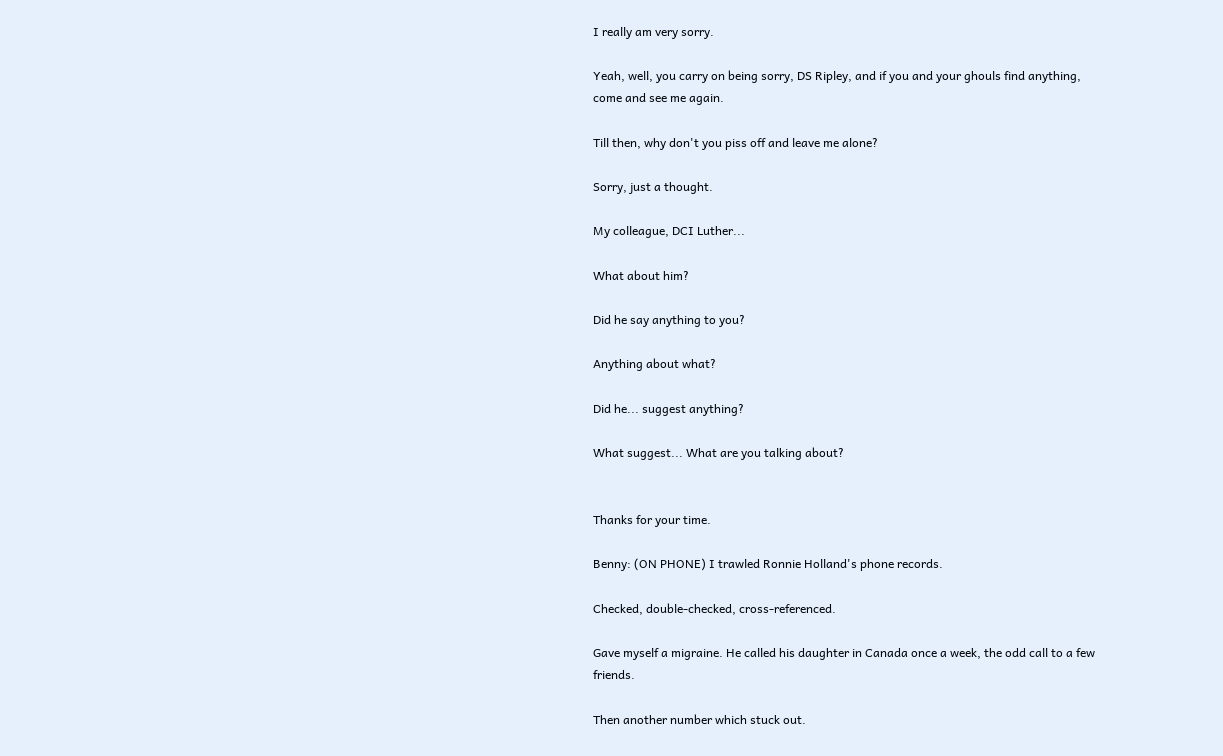I really am very sorry.

Yeah, well, you carry on being sorry, DS Ripley, and if you and your ghouls find anything, come and see me again.

Till then, why don't you piss off and leave me alone?

Sorry, just a thought.

My colleague, DCI Luther...

What about him?

Did he say anything to you?

Anything about what?

Did he... suggest anything?

What suggest... What are you talking about?


Thanks for your time.

Benny: (ON PHONE) I trawled Ronnie Holland's phone records.

Checked, double-checked, cross-referenced.

Gave myself a migraine. He called his daughter in Canada once a week, the odd call to a few friends.

Then another number which stuck out.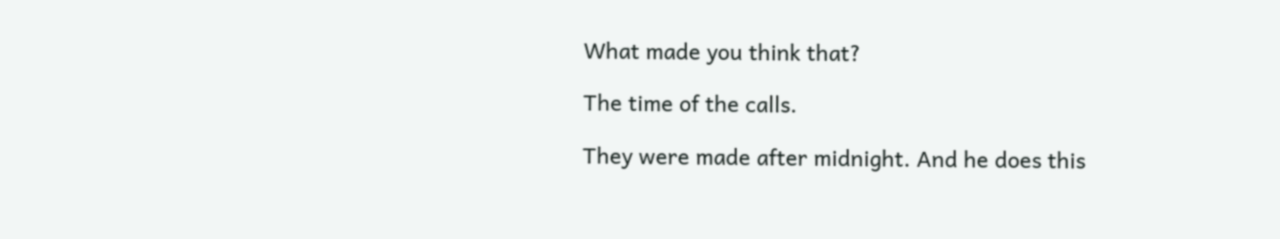What made you think that?

The time of the calls.

They were made after midnight. And he does this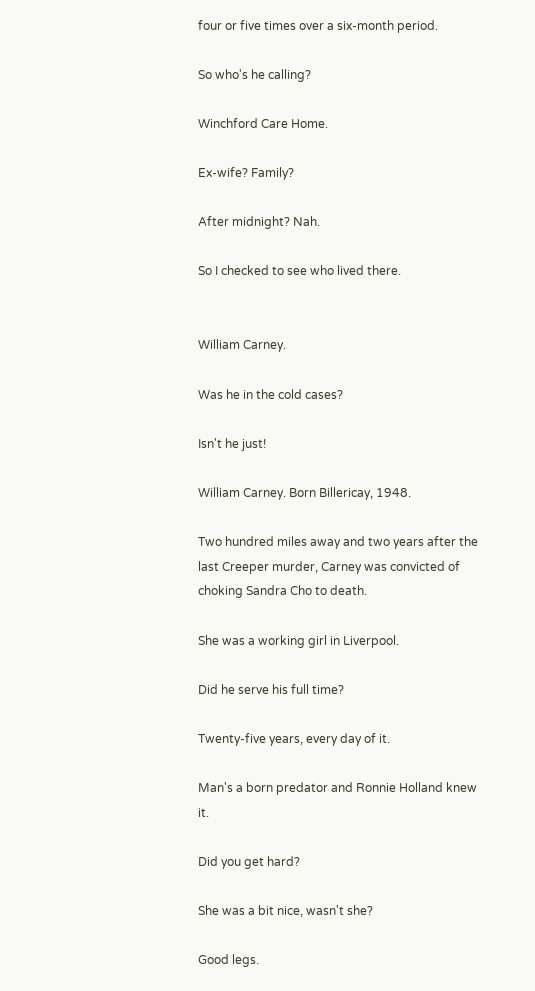four or five times over a six-month period.

So who's he calling?

Winchford Care Home.

Ex-wife? Family?

After midnight? Nah.

So I checked to see who lived there.


William Carney.

Was he in the cold cases?

Isn't he just!

William Carney. Born Billericay, 1948.

Two hundred miles away and two years after the last Creeper murder, Carney was convicted of choking Sandra Cho to death.

She was a working girl in Liverpool.

Did he serve his full time?

Twenty-five years, every day of it.

Man's a born predator and Ronnie Holland knew it.

Did you get hard?

She was a bit nice, wasn't she?

Good legs.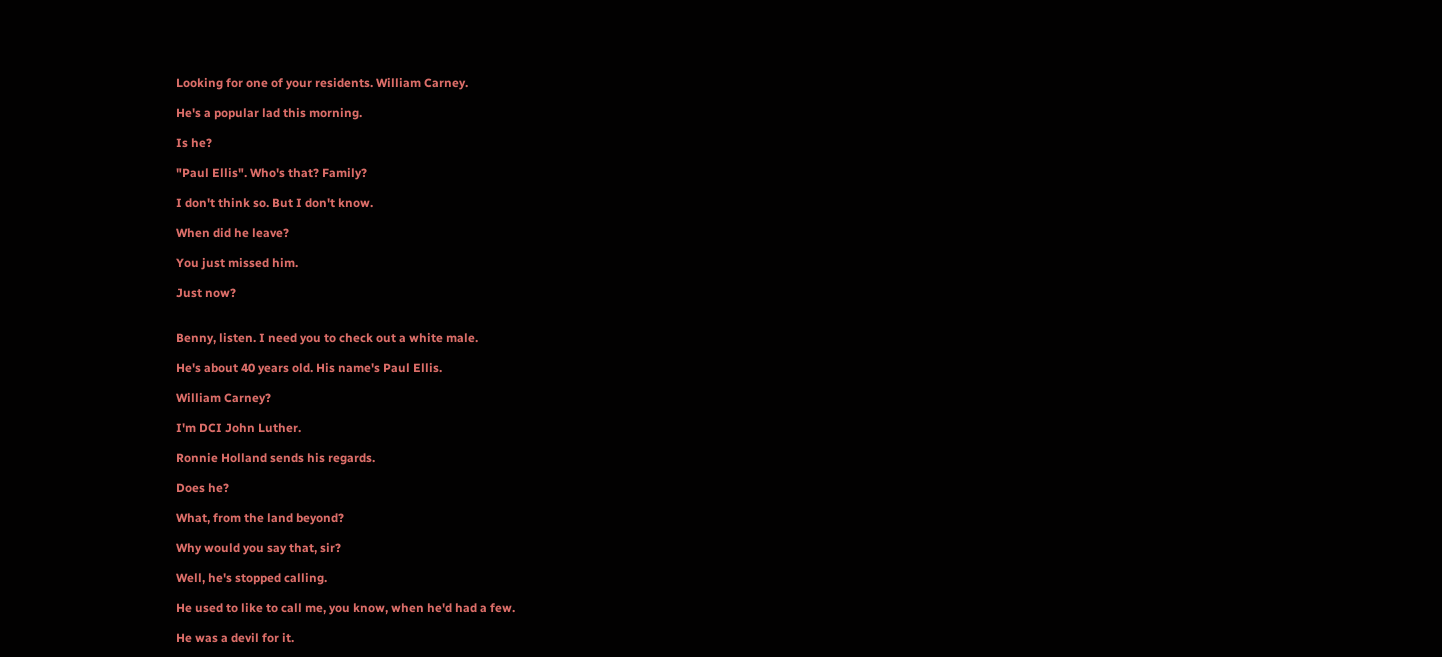Looking for one of your residents. William Carney.

He's a popular lad this morning.

Is he?

"Paul Ellis". Who's that? Family?

I don't think so. But I don't know.

When did he leave?

You just missed him.

Just now?


Benny, listen. I need you to check out a white male.

He's about 40 years old. His name's Paul Ellis.

William Carney?

I'm DCI John Luther.

Ronnie Holland sends his regards.

Does he?

What, from the land beyond?

Why would you say that, sir?

Well, he's stopped calling.

He used to like to call me, you know, when he'd had a few.

He was a devil for it.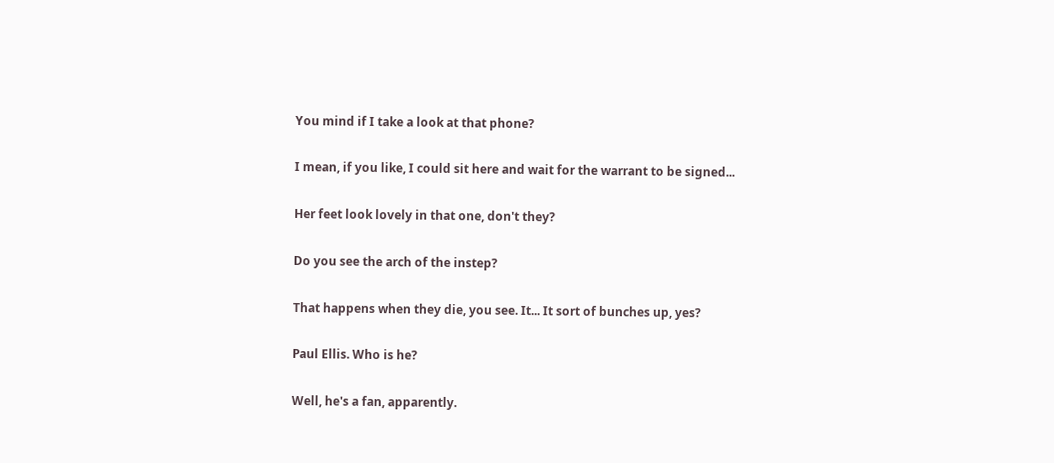You mind if I take a look at that phone?

I mean, if you like, I could sit here and wait for the warrant to be signed...

Her feet look lovely in that one, don't they?

Do you see the arch of the instep?

That happens when they die, you see. It... It sort of bunches up, yes?

Paul Ellis. Who is he?

Well, he's a fan, apparently.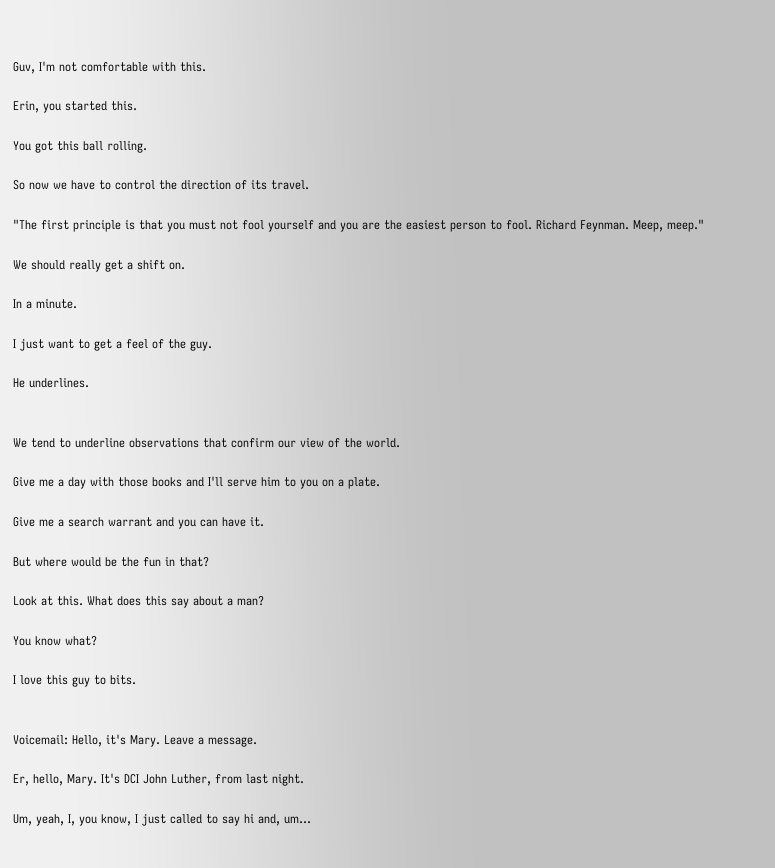Guv, I'm not comfortable with this.

Erin, you started this.

You got this ball rolling.

So now we have to control the direction of its travel.

"The first principle is that you must not fool yourself and you are the easiest person to fool. Richard Feynman. Meep, meep."

We should really get a shift on.

In a minute.

I just want to get a feel of the guy.

He underlines.


We tend to underline observations that confirm our view of the world.

Give me a day with those books and I'll serve him to you on a plate.

Give me a search warrant and you can have it.

But where would be the fun in that?

Look at this. What does this say about a man?

You know what?

I love this guy to bits.


Voicemail: Hello, it's Mary. Leave a message.

Er, hello, Mary. It's DCI John Luther, from last night.

Um, yeah, I, you know, I just called to say hi and, um...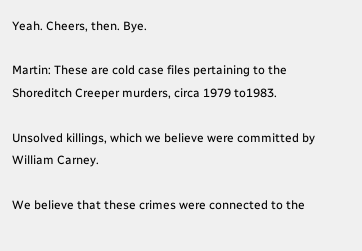Yeah. Cheers, then. Bye.

Martin: These are cold case files pertaining to the Shoreditch Creeper murders, circa 1979 to1983.

Unsolved killings, which we believe were committed by William Carney.

We believe that these crimes were connected to the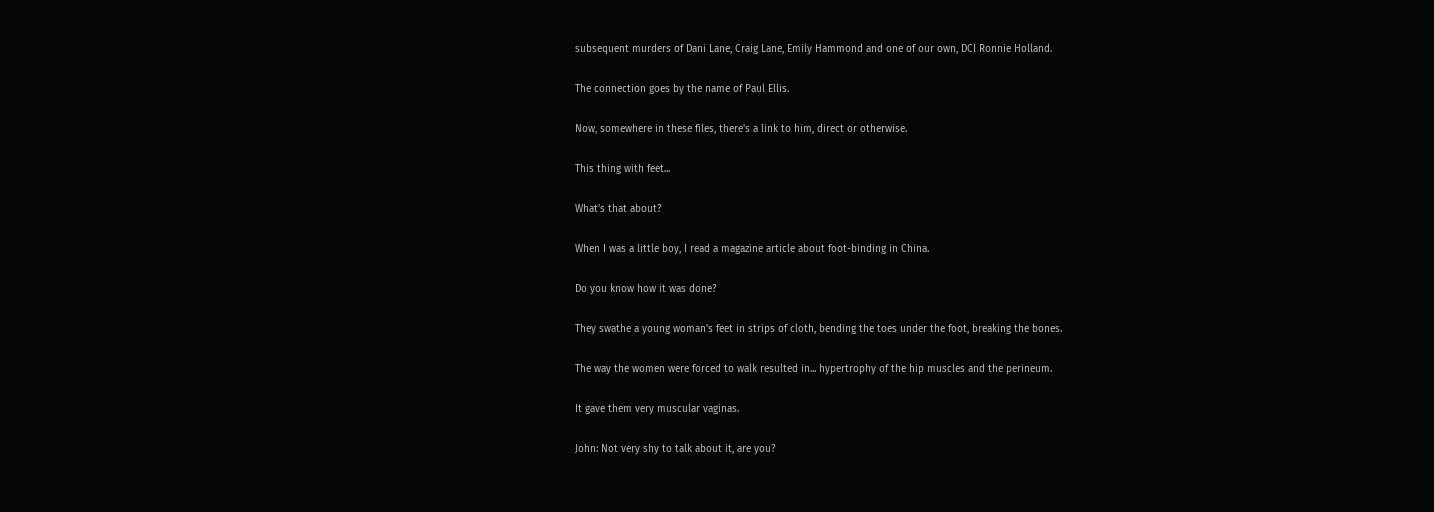subsequent murders of Dani Lane, Craig Lane, Emily Hammond and one of our own, DCI Ronnie Holland.

The connection goes by the name of Paul Ellis.

Now, somewhere in these files, there's a link to him, direct or otherwise.

This thing with feet...

What's that about?

When I was a little boy, I read a magazine article about foot-binding in China.

Do you know how it was done?

They swathe a young woman's feet in strips of cloth, bending the toes under the foot, breaking the bones.

The way the women were forced to walk resulted in... hypertrophy of the hip muscles and the perineum.

It gave them very muscular vaginas.

John: Not very shy to talk about it, are you?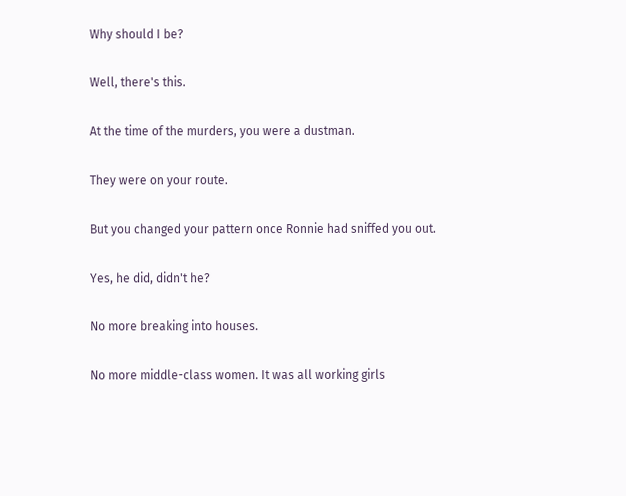Why should I be?

Well, there's this.

At the time of the murders, you were a dustman.

They were on your route.

But you changed your pattern once Ronnie had sniffed you out.

Yes, he did, didn't he?

No more breaking into houses.

No more middle-class women. It was all working girls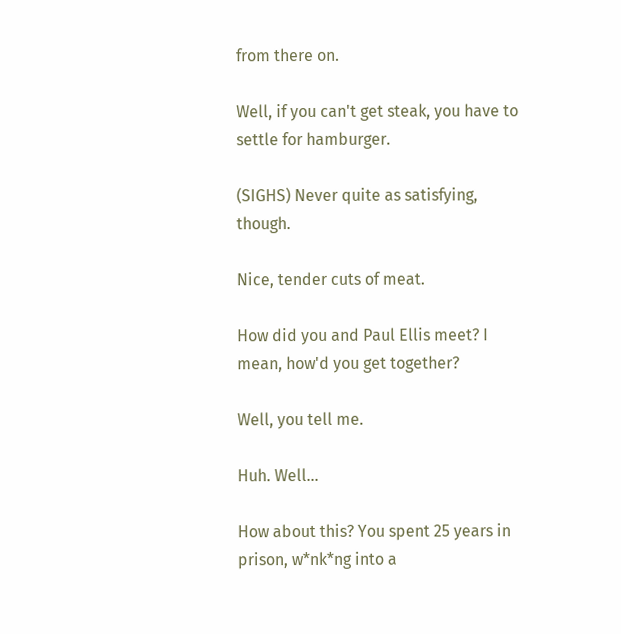from there on.

Well, if you can't get steak, you have to settle for hamburger.

(SIGHS) Never quite as satisfying, though.

Nice, tender cuts of meat.

How did you and Paul Ellis meet? I mean, how'd you get together?

Well, you tell me.

Huh. Well...

How about this? You spent 25 years in prison, w*nk*ng into a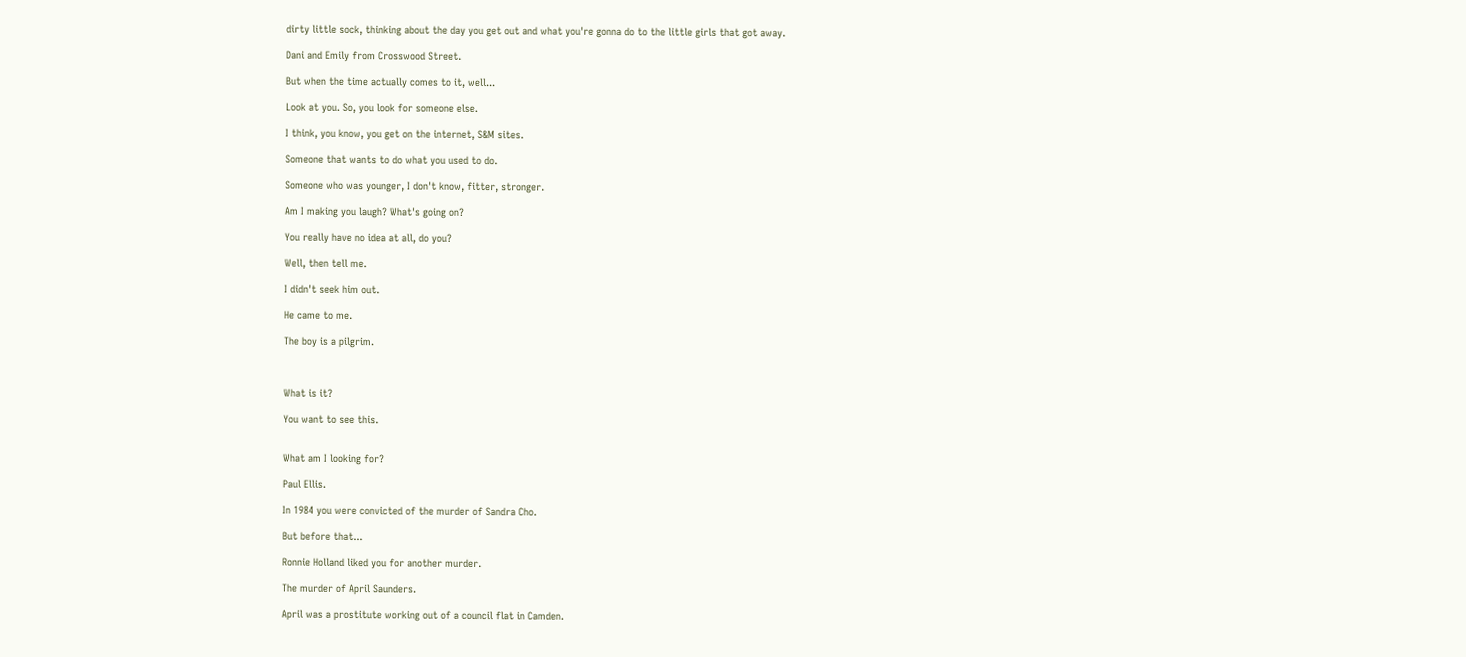dirty little sock, thinking about the day you get out and what you're gonna do to the little girls that got away.

Dani and Emily from Crosswood Street.

But when the time actually comes to it, well...

Look at you. So, you look for someone else.

I think, you know, you get on the internet, S&M sites.

Someone that wants to do what you used to do.

Someone who was younger, I don't know, fitter, stronger.

Am I making you laugh? What's going on?

You really have no idea at all, do you?

Well, then tell me.

I didn't seek him out.

He came to me.

The boy is a pilgrim.



What is it?

You want to see this.


What am I looking for?

Paul Ellis.

In 1984 you were convicted of the murder of Sandra Cho.

But before that...

Ronnie Holland liked you for another murder.

The murder of April Saunders.

April was a prostitute working out of a council flat in Camden.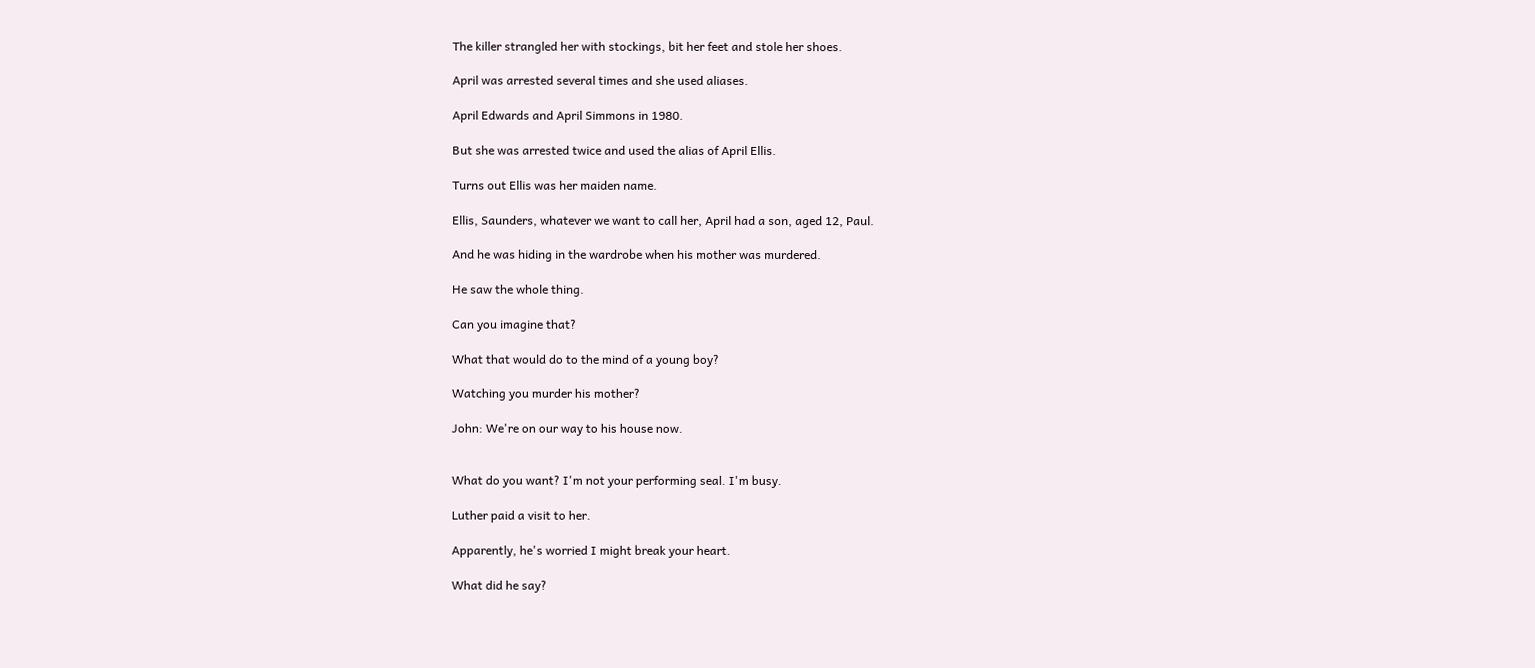The killer strangled her with stockings, bit her feet and stole her shoes.

April was arrested several times and she used aliases.

April Edwards and April Simmons in 1980.

But she was arrested twice and used the alias of April Ellis.

Turns out Ellis was her maiden name.

Ellis, Saunders, whatever we want to call her, April had a son, aged 12, Paul.

And he was hiding in the wardrobe when his mother was murdered.

He saw the whole thing.

Can you imagine that?

What that would do to the mind of a young boy?

Watching you murder his mother?

John: We're on our way to his house now.


What do you want? I'm not your performing seal. I'm busy.

Luther paid a visit to her.

Apparently, he's worried I might break your heart.

What did he say?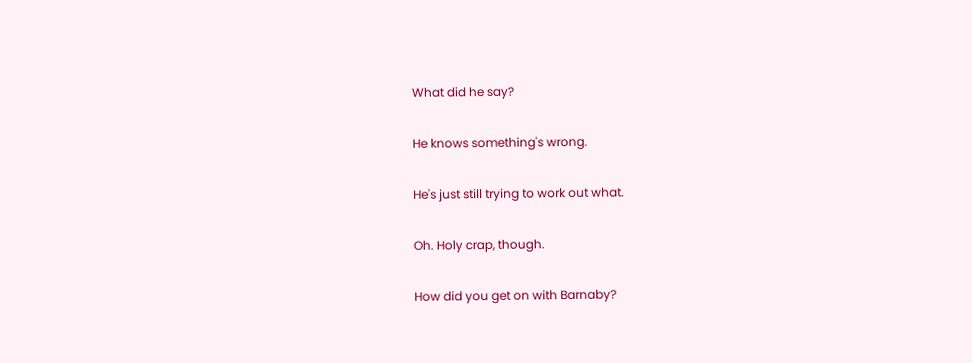What did he say?

He knows something's wrong.

He's just still trying to work out what.

Oh. Holy crap, though.

How did you get on with Barnaby?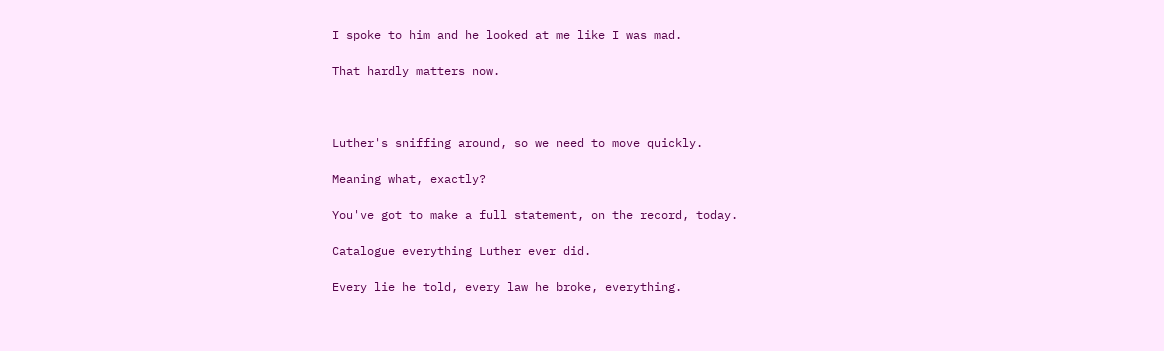I spoke to him and he looked at me like I was mad.

That hardly matters now.



Luther's sniffing around, so we need to move quickly.

Meaning what, exactly?

You've got to make a full statement, on the record, today.

Catalogue everything Luther ever did.

Every lie he told, every law he broke, everything.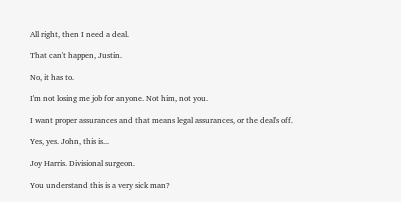All right, then I need a deal.

That can't happen, Justin.

No, it has to.

I'm not losing me job for anyone. Not him, not you.

I want proper assurances and that means legal assurances, or the deal's off.

Yes, yes. John, this is...

Joy Harris. Divisional surgeon.

You understand this is a very sick man?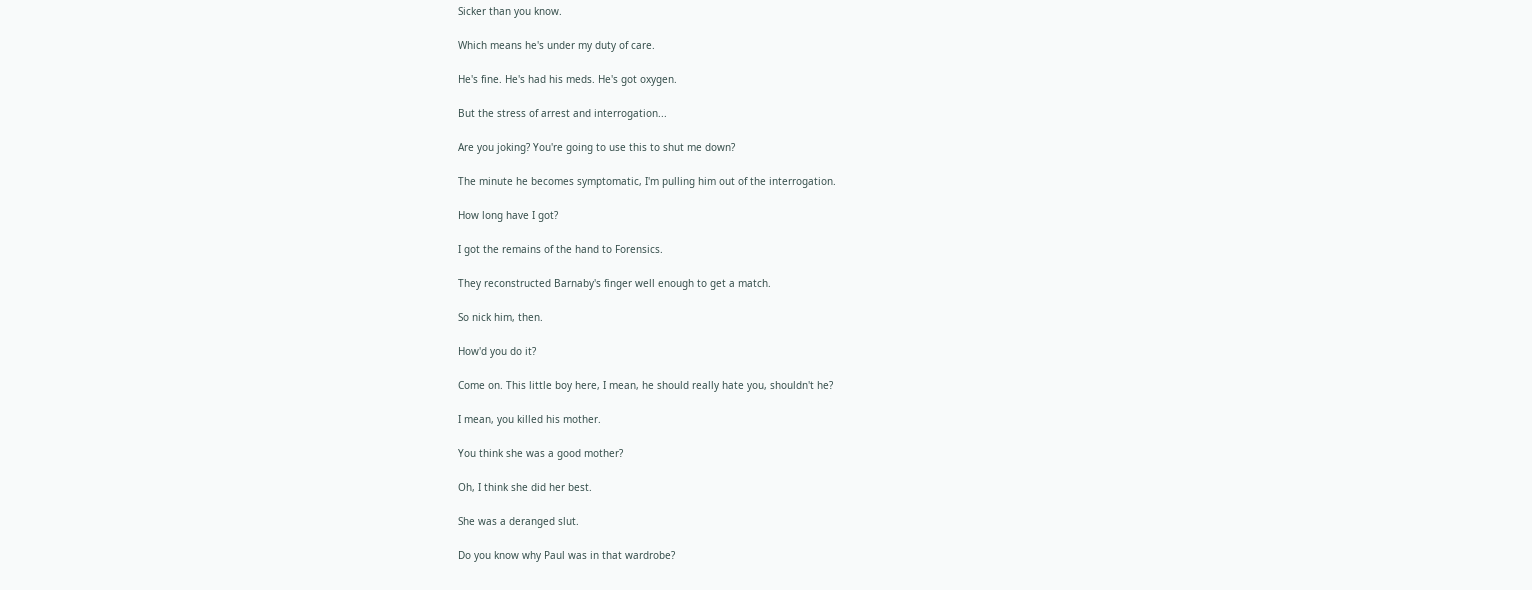Sicker than you know.

Which means he's under my duty of care.

He's fine. He's had his meds. He's got oxygen.

But the stress of arrest and interrogation...

Are you joking? You're going to use this to shut me down?

The minute he becomes symptomatic, I'm pulling him out of the interrogation.

How long have I got?

I got the remains of the hand to Forensics.

They reconstructed Barnaby's finger well enough to get a match.

So nick him, then.

How'd you do it?

Come on. This little boy here, I mean, he should really hate you, shouldn't he?

I mean, you killed his mother.

You think she was a good mother?

Oh, I think she did her best.

She was a deranged slut.

Do you know why Paul was in that wardrobe?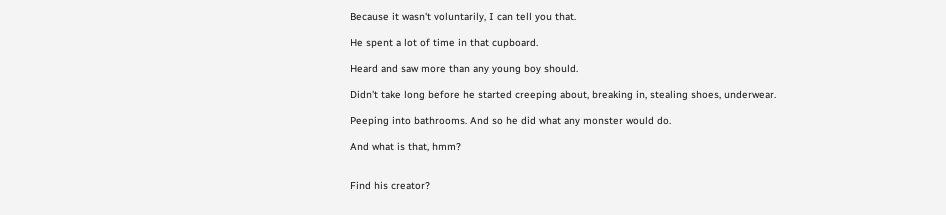Because it wasn't voluntarily, I can tell you that.

He spent a lot of time in that cupboard.

Heard and saw more than any young boy should.

Didn't take long before he started creeping about, breaking in, stealing shoes, underwear.

Peeping into bathrooms. And so he did what any monster would do.

And what is that, hmm?


Find his creator?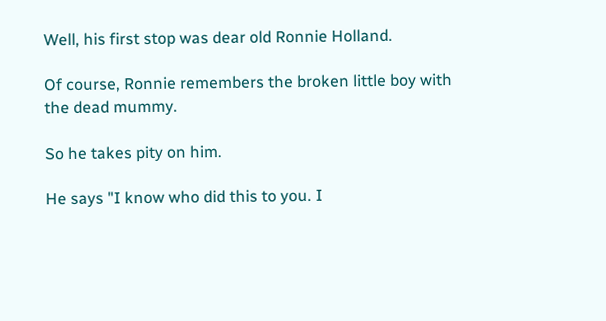Well, his first stop was dear old Ronnie Holland.

Of course, Ronnie remembers the broken little boy with the dead mummy.

So he takes pity on him.

He says "I know who did this to you. I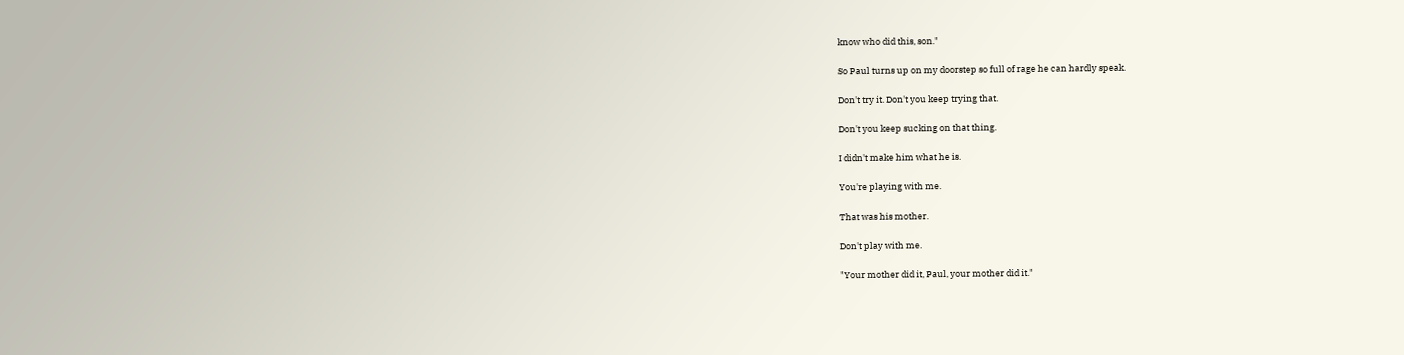know who did this, son."

So Paul turns up on my doorstep so full of rage he can hardly speak.

Don't try it. Don't you keep trying that.

Don't you keep sucking on that thing.

I didn't make him what he is.

You're playing with me.

That was his mother.

Don't play with me.

"Your mother did it, Paul, your mother did it."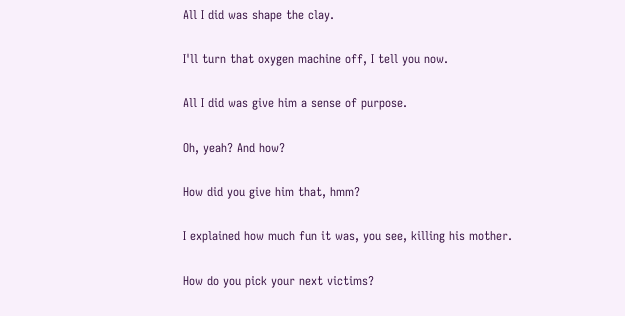All I did was shape the clay.

I'll turn that oxygen machine off, I tell you now.

All I did was give him a sense of purpose.

Oh, yeah? And how?

How did you give him that, hmm?

I explained how much fun it was, you see, killing his mother.

How do you pick your next victims?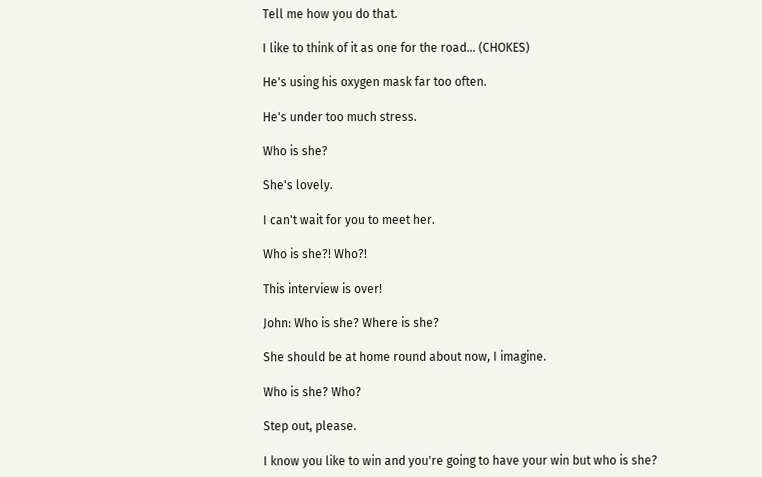Tell me how you do that.

I like to think of it as one for the road... (CHOKES)

He's using his oxygen mask far too often.

He's under too much stress.

Who is she?

She's lovely.

I can't wait for you to meet her.

Who is she?! Who?!

This interview is over!

John: Who is she? Where is she?

She should be at home round about now, I imagine.

Who is she? Who?

Step out, please.

I know you like to win and you're going to have your win but who is she?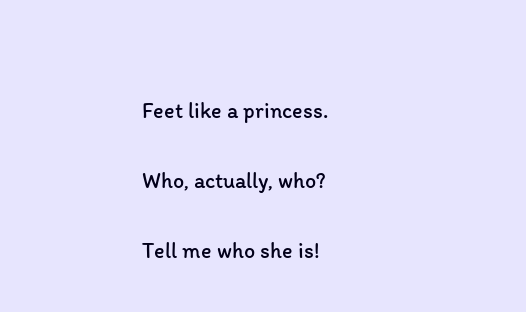Feet like a princess.

Who, actually, who?

Tell me who she is!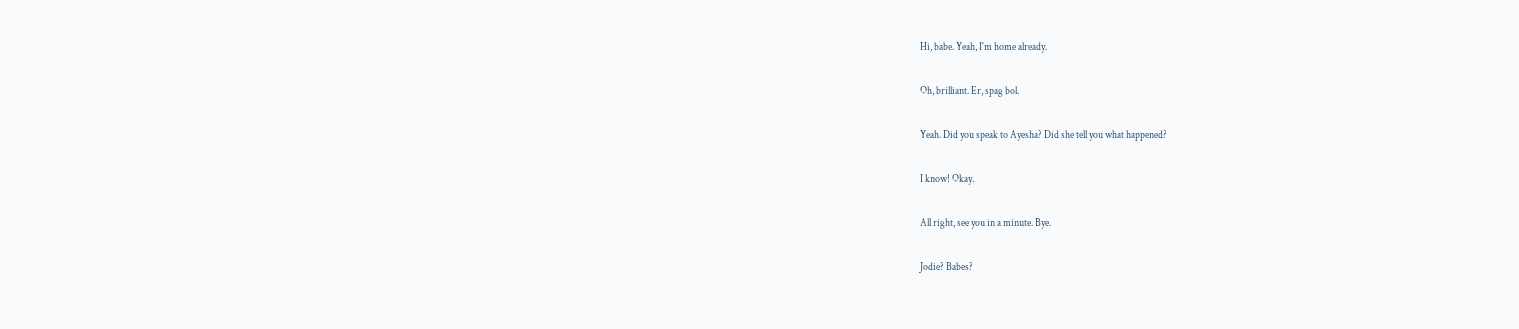Hi, babe. Yeah, I'm home already.

Oh, brilliant. Er, spag bol.

Yeah. Did you speak to Ayesha? Did she tell you what happened?

I know! Okay.

All right, see you in a minute. Bye.

Jodie? Babes?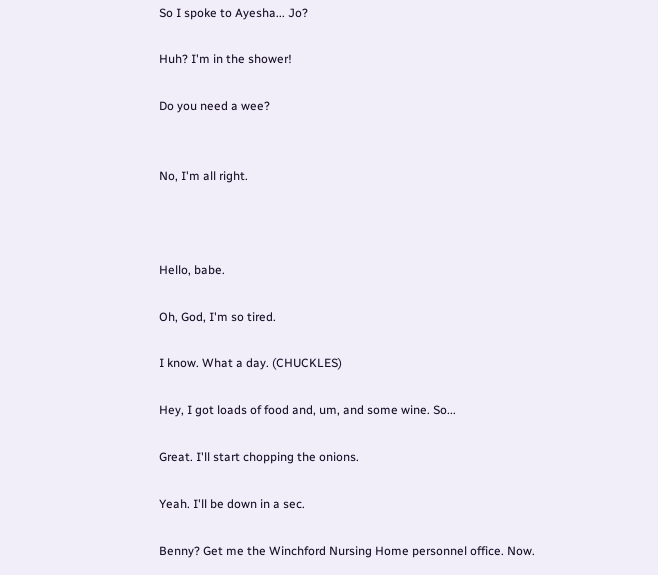So I spoke to Ayesha... Jo?

Huh? I'm in the shower!

Do you need a wee?


No, I'm all right.



Hello, babe.

Oh, God, I'm so tired.

I know. What a day. (CHUCKLES)

Hey, I got loads of food and, um, and some wine. So...

Great. I'll start chopping the onions.

Yeah. I'll be down in a sec.

Benny? Get me the Winchford Nursing Home personnel office. Now.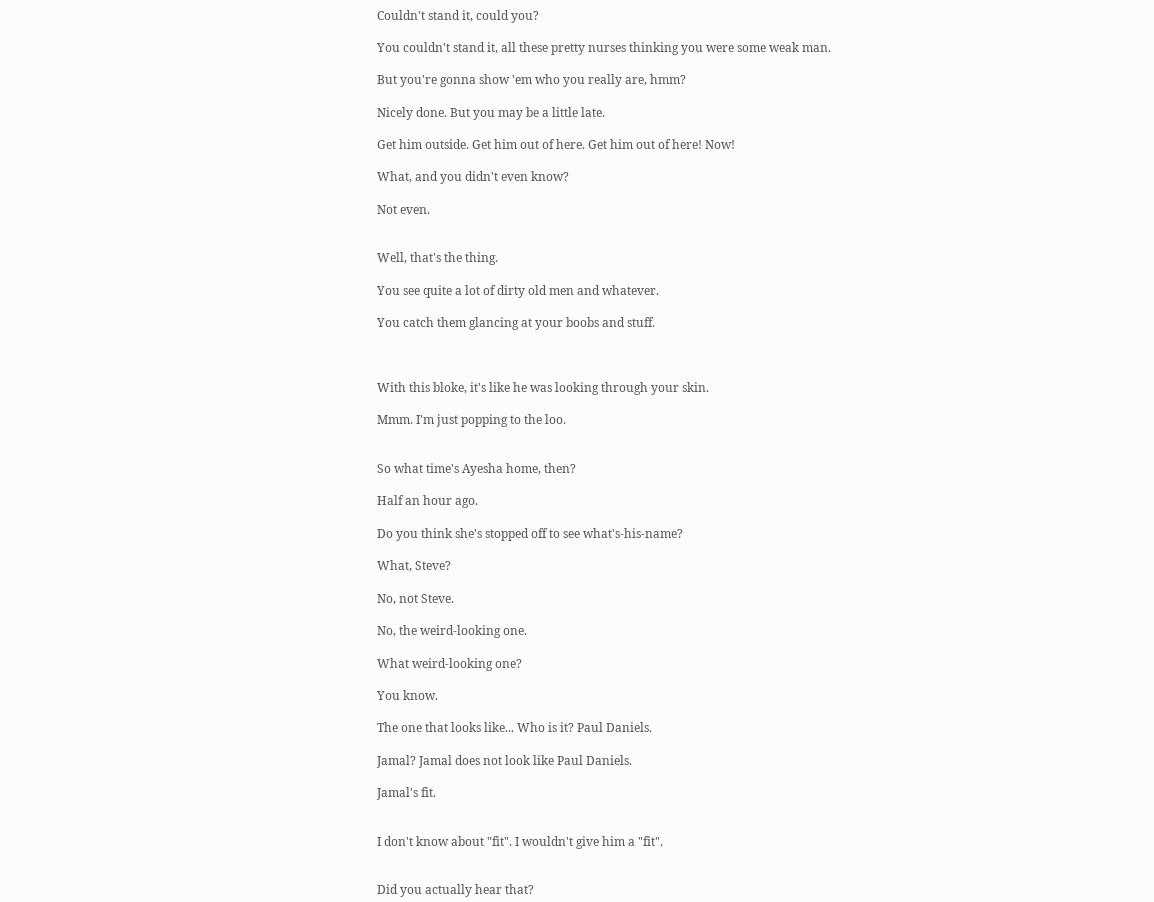Couldn't stand it, could you?

You couldn't stand it, all these pretty nurses thinking you were some weak man.

But you're gonna show 'em who you really are, hmm?

Nicely done. But you may be a little late.

Get him outside. Get him out of here. Get him out of here! Now!

What, and you didn't even know?

Not even.


Well, that's the thing.

You see quite a lot of dirty old men and whatever.

You catch them glancing at your boobs and stuff.



With this bloke, it's like he was looking through your skin.

Mmm. I'm just popping to the loo.


So what time's Ayesha home, then?

Half an hour ago.

Do you think she's stopped off to see what's-his-name?

What, Steve?

No, not Steve.

No, the weird-looking one.

What weird-looking one?

You know.

The one that looks like... Who is it? Paul Daniels.

Jamal? Jamal does not look like Paul Daniels.

Jamal's fit.


I don't know about "fit". I wouldn't give him a "fit".


Did you actually hear that?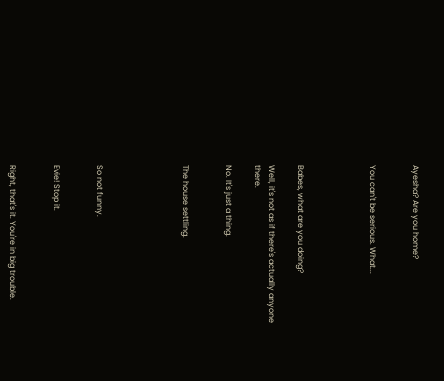Ayesha? Are you home?


You can't be serious. What...




Babes, what are you doing?

Well, it's not as if there's actually anyone there.

No. It's just a thing.


The house settling.





So not funny.


Evie! Stop it.


Right, that's it. You're in big trouble.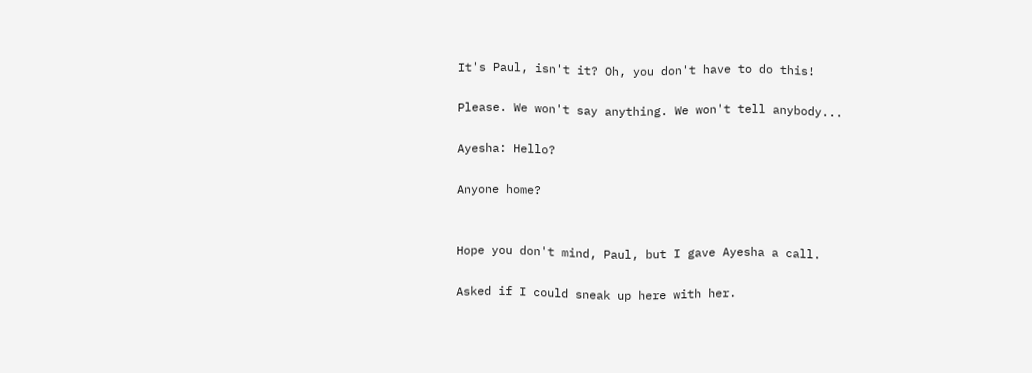It's Paul, isn't it? Oh, you don't have to do this!

Please. We won't say anything. We won't tell anybody...

Ayesha: Hello?

Anyone home?


Hope you don't mind, Paul, but I gave Ayesha a call.

Asked if I could sneak up here with her.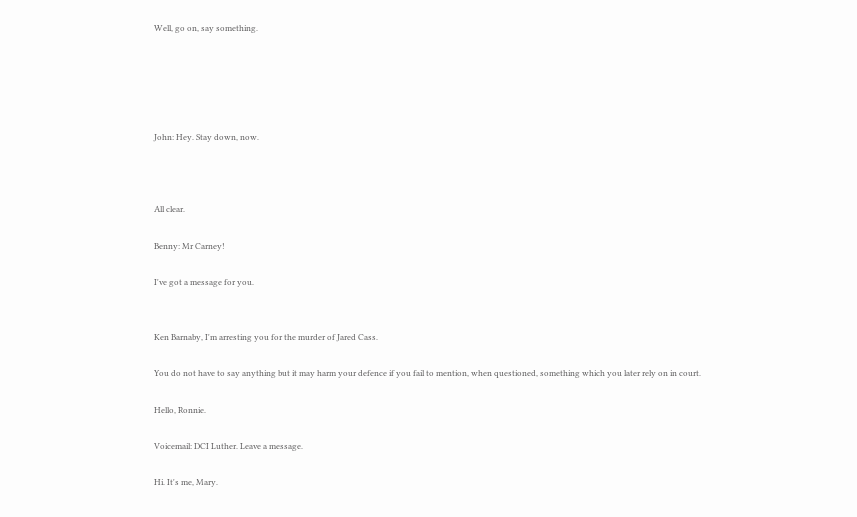Well, go on, say something.





John: Hey. Stay down, now.



All clear.

Benny: Mr Carney!

I've got a message for you.


Ken Barnaby, I'm arresting you for the murder of Jared Cass.

You do not have to say anything but it may harm your defence if you fail to mention, when questioned, something which you later rely on in court.

Hello, Ronnie.

Voicemail: DCI Luther. Leave a message.

Hi. It's me, Mary.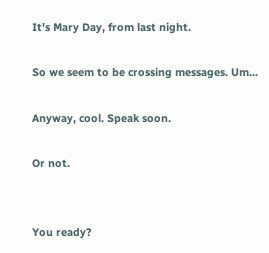It's Mary Day, from last night.

So we seem to be crossing messages. Um...

Anyway, cool. Speak soon.

Or not.


You ready?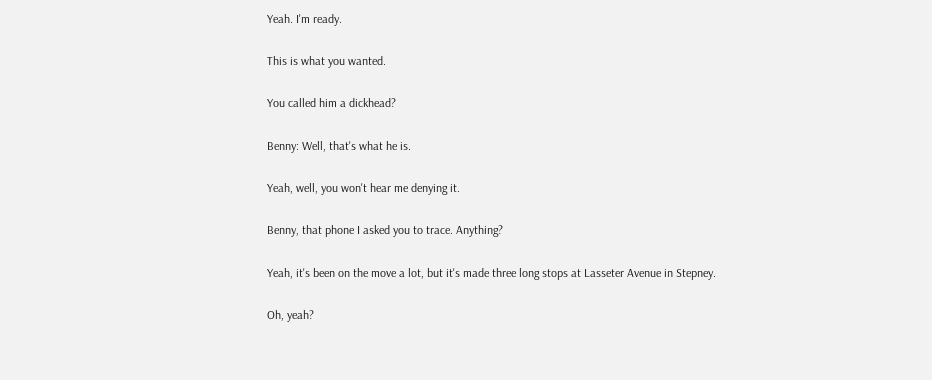Yeah. I'm ready.

This is what you wanted.

You called him a dickhead?

Benny: Well, that's what he is.

Yeah, well, you won't hear me denying it.

Benny, that phone I asked you to trace. Anything?

Yeah, it's been on the move a lot, but it's made three long stops at Lasseter Avenue in Stepney.

Oh, yeah?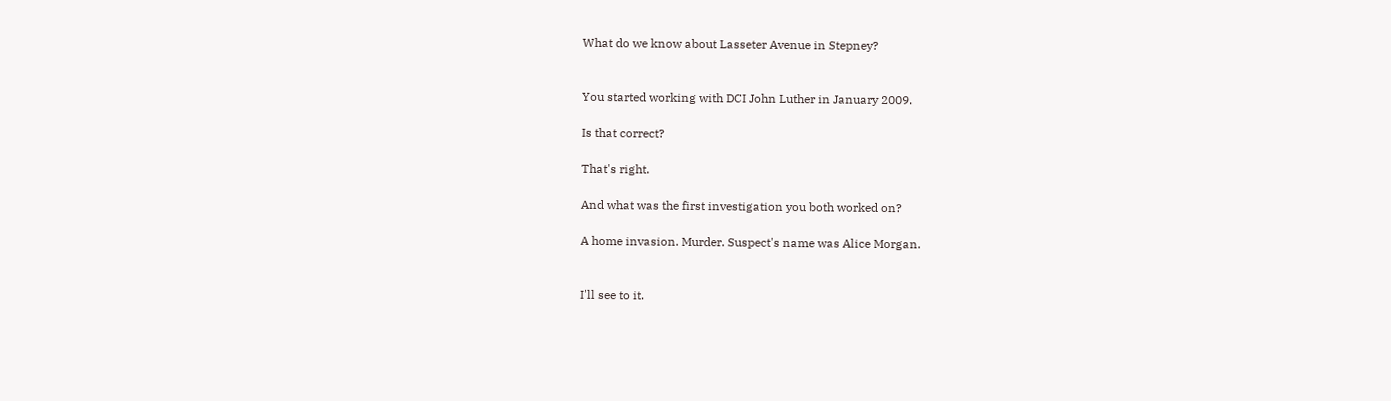What do we know about Lasseter Avenue in Stepney?


You started working with DCI John Luther in January 2009.

Is that correct?

That's right.

And what was the first investigation you both worked on?

A home invasion. Murder. Suspect's name was Alice Morgan.


I'll see to it.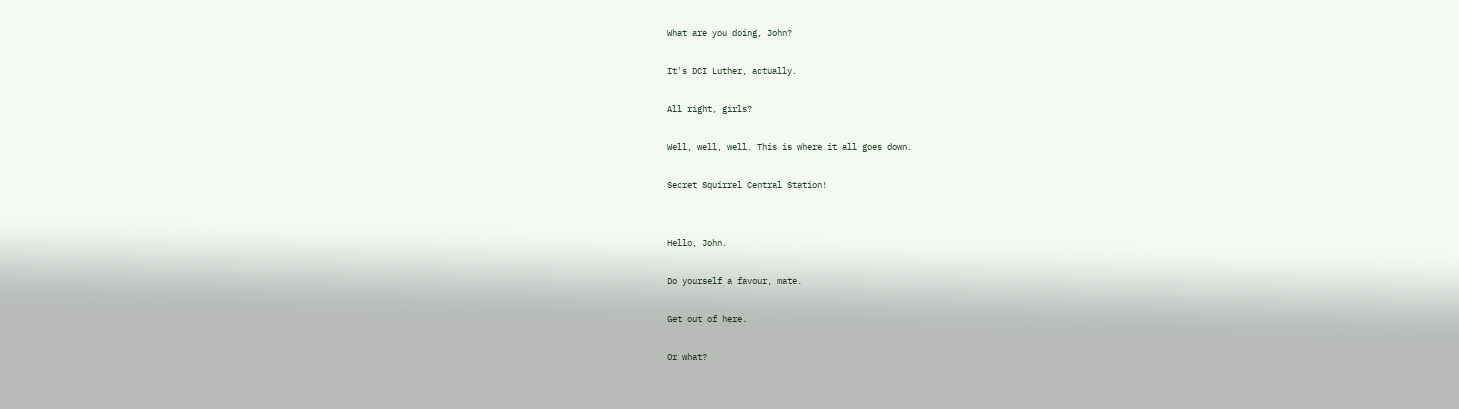What are you doing, John?

It's DCI Luther, actually.

All right, girls?

Well, well, well. This is where it all goes down.

Secret Squirrel Central Station!


Hello, John.

Do yourself a favour, mate.

Get out of here.

Or what?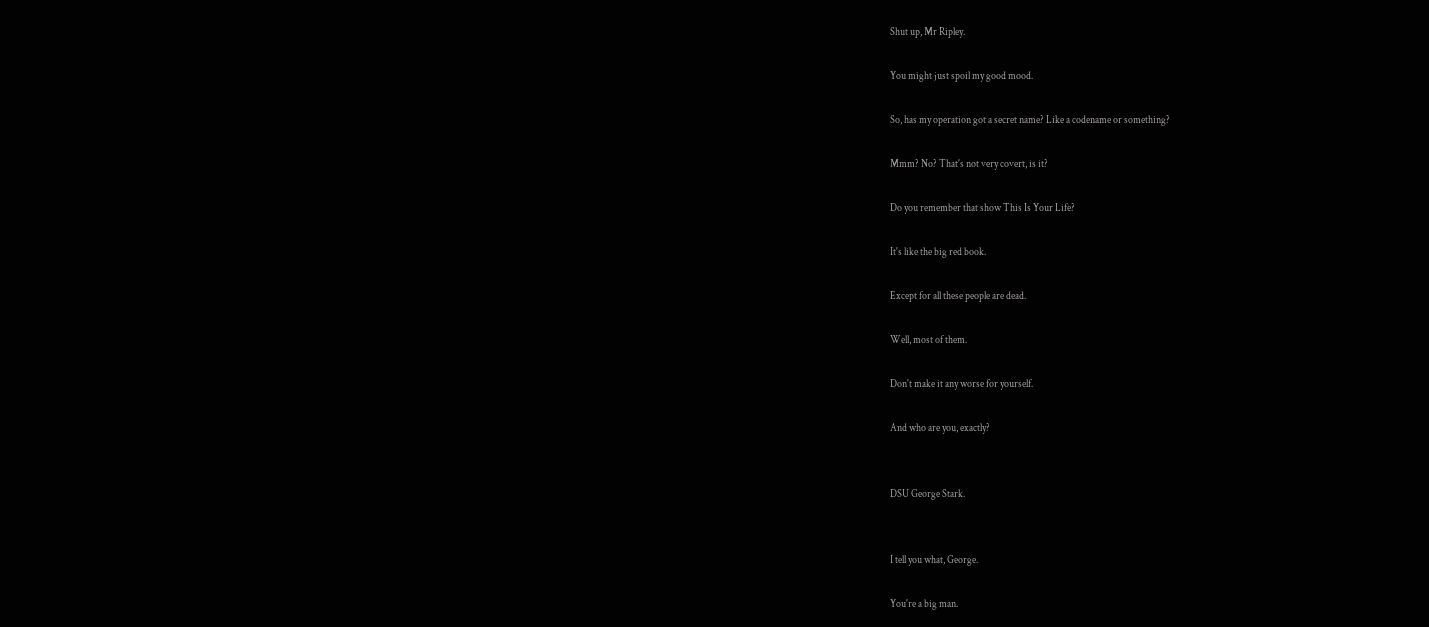Shut up, Mr Ripley.

You might just spoil my good mood.

So, has my operation got a secret name? Like a codename or something?

Mmm? No? That's not very covert, is it?

Do you remember that show This Is Your Life?

It's like the big red book.

Except for all these people are dead.

Well, most of them.

Don't make it any worse for yourself.

And who are you, exactly?


DSU George Stark.


I tell you what, George.

You're a big man.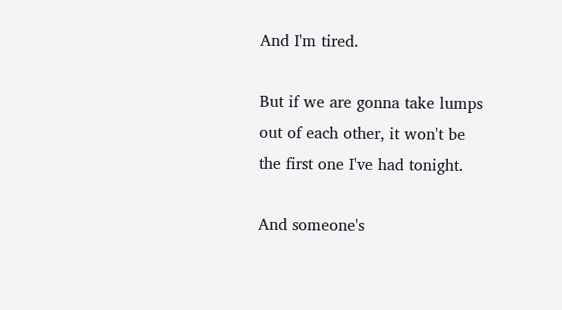And I'm tired.

But if we are gonna take lumps out of each other, it won't be the first one I've had tonight.

And someone's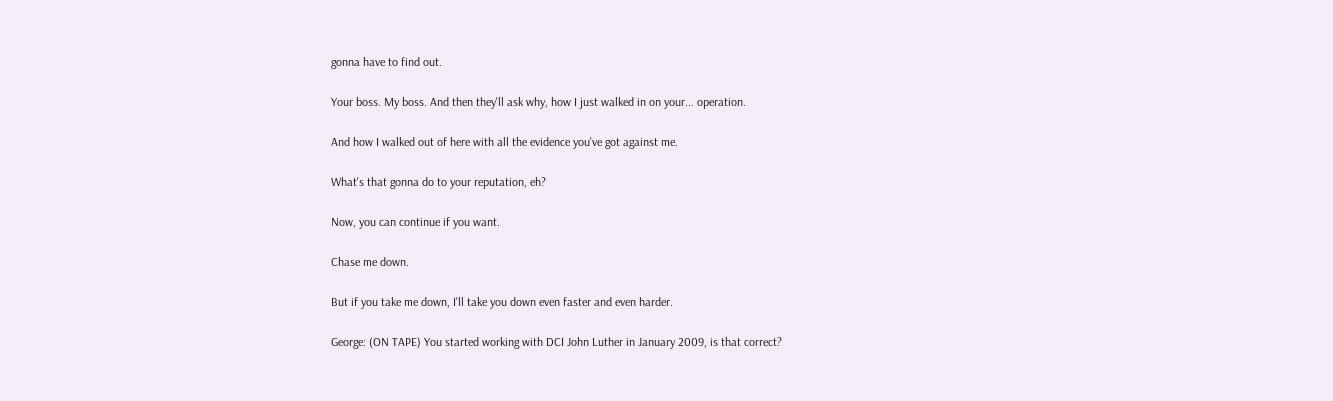gonna have to find out.

Your boss. My boss. And then they'll ask why, how I just walked in on your... operation.

And how I walked out of here with all the evidence you've got against me.

What's that gonna do to your reputation, eh?

Now, you can continue if you want.

Chase me down.

But if you take me down, I'll take you down even faster and even harder.

George: (ON TAPE) You started working with DCI John Luther in January 2009, is that correct?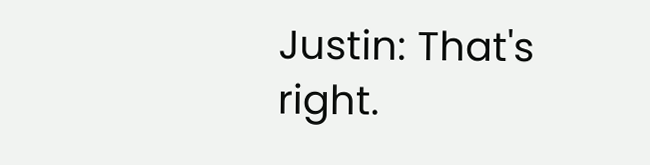Justin: That's right.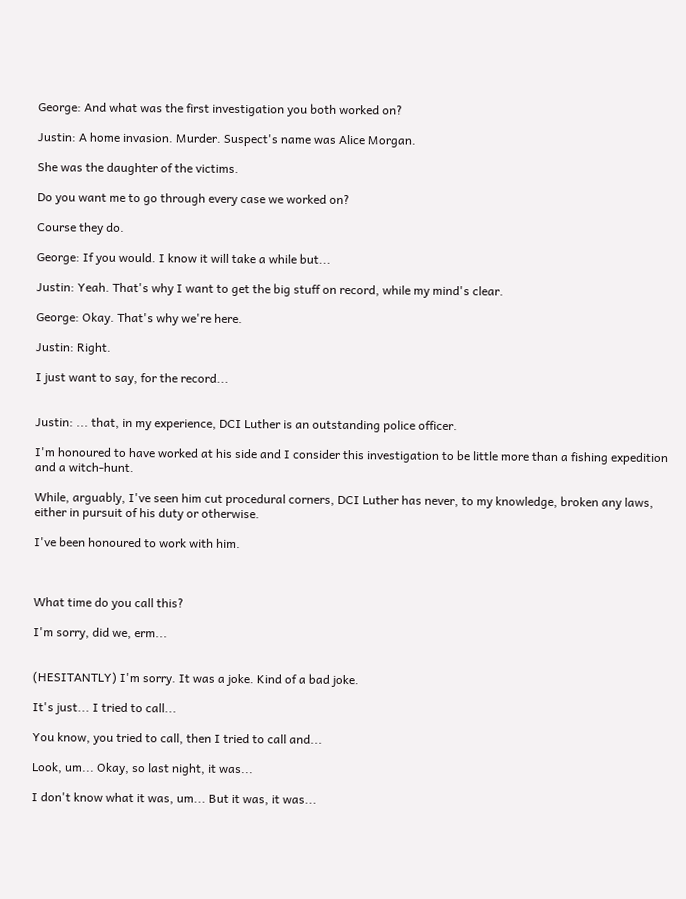George: And what was the first investigation you both worked on?

Justin: A home invasion. Murder. Suspect's name was Alice Morgan.

She was the daughter of the victims.

Do you want me to go through every case we worked on?

Course they do.

George: If you would. I know it will take a while but...

Justin: Yeah. That's why I want to get the big stuff on record, while my mind's clear.

George: Okay. That's why we're here.

Justin: Right.

I just want to say, for the record...


Justin: ... that, in my experience, DCI Luther is an outstanding police officer.

I'm honoured to have worked at his side and I consider this investigation to be little more than a fishing expedition and a witch-hunt.

While, arguably, I've seen him cut procedural corners, DCI Luther has never, to my knowledge, broken any laws, either in pursuit of his duty or otherwise.

I've been honoured to work with him.



What time do you call this?

I'm sorry, did we, erm...


(HESITANTLY) I'm sorry. It was a joke. Kind of a bad joke.

It's just... I tried to call...

You know, you tried to call, then I tried to call and...

Look, um... Okay, so last night, it was...

I don't know what it was, um... But it was, it was...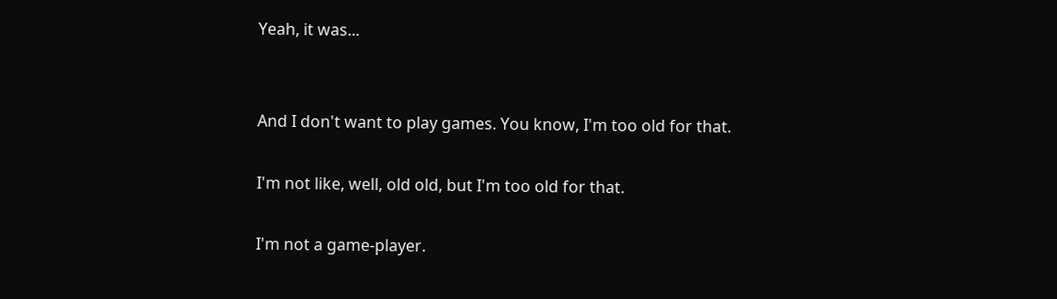Yeah, it was...


And I don't want to play games. You know, I'm too old for that.

I'm not like, well, old old, but I'm too old for that.

I'm not a game-player.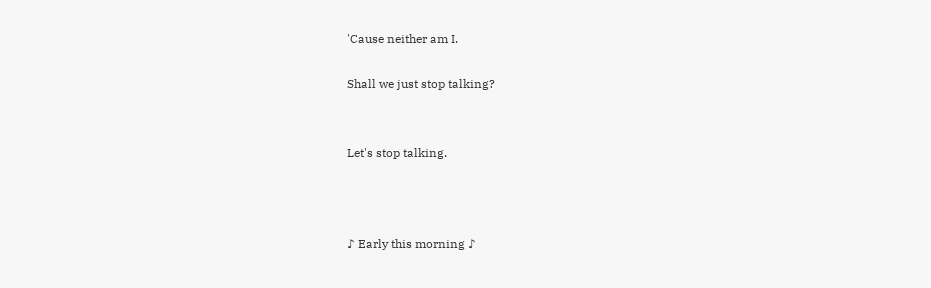'Cause neither am I.

Shall we just stop talking?


Let's stop talking.



♪ Early this morning ♪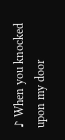♪ When you knocked upon my door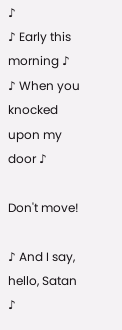♪
♪ Early this morning ♪
♪ When you knocked upon my door ♪

Don't move!

♪ And I say, hello, Satan ♪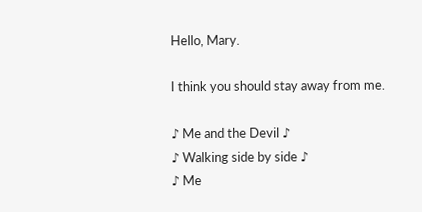Hello, Mary.

I think you should stay away from me.

♪ Me and the Devil ♪
♪ Walking side by side ♪
♪ Me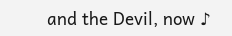and the Devil, now ♪